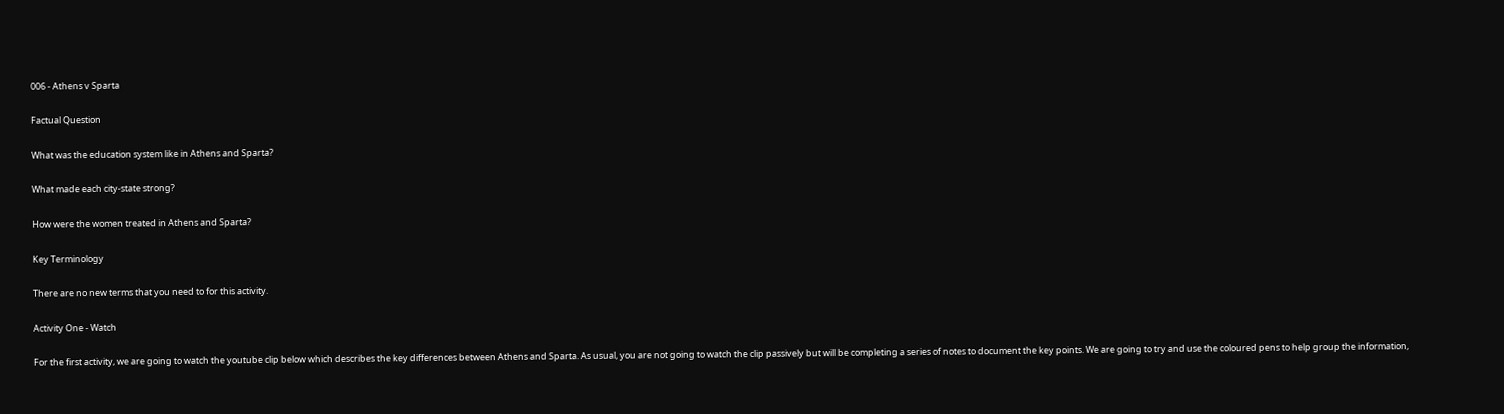006 - Athens v Sparta

Factual Question

What was the education system like in Athens and Sparta?

What made each city-state strong?

How were the women treated in Athens and Sparta?

Key Terminology

There are no new terms that you need to for this activity.

Activity One - Watch

For the first activity, we are going to watch the youtube clip below which describes the key differences between Athens and Sparta. As usual, you are not going to watch the clip passively but will be completing a series of notes to document the key points. We are going to try and use the coloured pens to help group the information,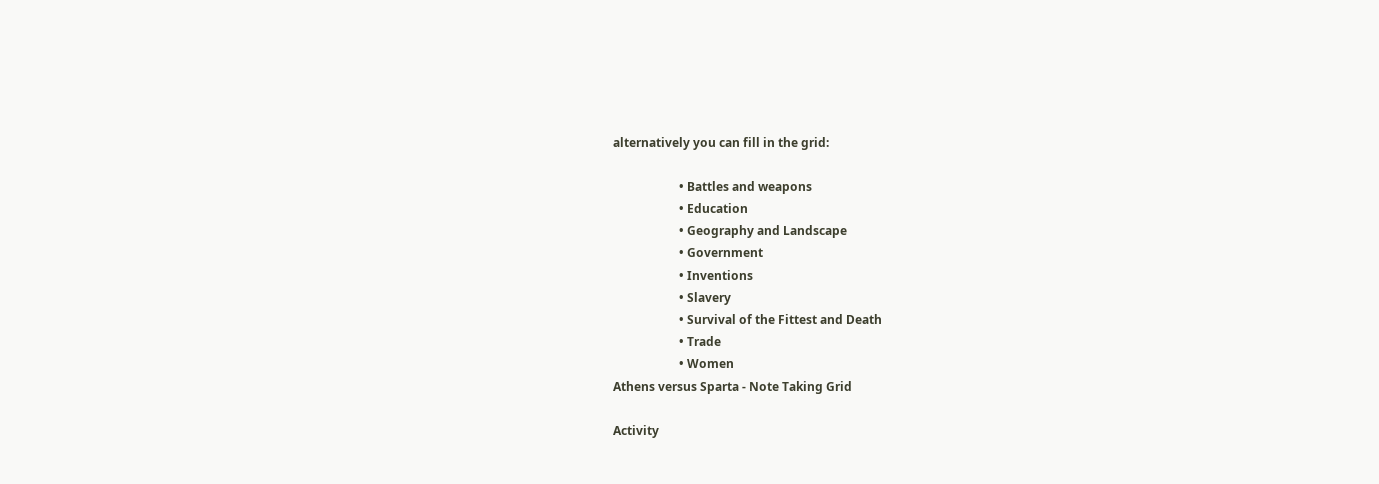alternatively you can fill in the grid:

                      • Battles and weapons
                      • Education
                      • Geography and Landscape
                      • Government
                      • Inventions
                      • Slavery
                      • Survival of the Fittest and Death
                      • Trade
                      • Women
Athens versus Sparta - Note Taking Grid

Activity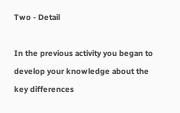Two - Detail

In the previous activity you began to develop your knowledge about the key differences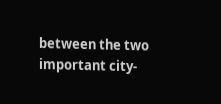between the two important city-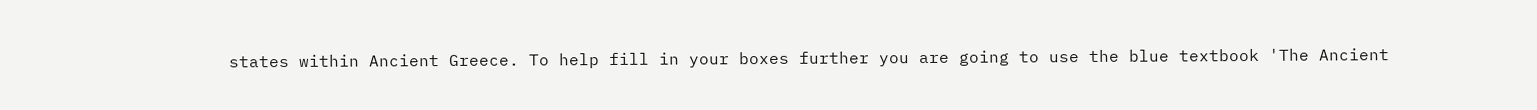states within Ancient Greece. To help fill in your boxes further you are going to use the blue textbook 'The Ancient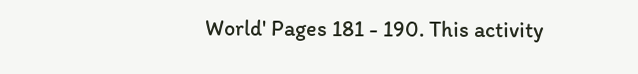World' Pages 181 - 190. This activity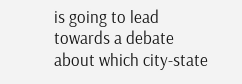is going to lead towards a debate about which city-state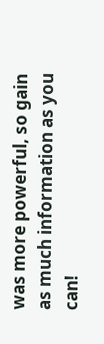was more powerful, so gain as much information as you can!